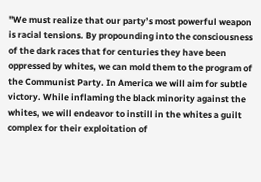"We must realize that our party’s most powerful weapon is racial tensions. By propounding into the consciousness of the dark races that for centuries they have been oppressed by whites, we can mold them to the program of the Communist Party. In America we will aim for subtle victory. While inflaming the black minority against the whites, we will endeavor to instill in the whites a guilt complex for their exploitation of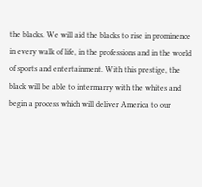the blacks. We will aid the blacks to rise in prominence in every walk of life, in the professions and in the world of sports and entertainment. With this prestige, the black will be able to intermarry with the whites and begin a process which will deliver America to our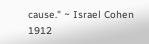cause." ~ Israel Cohen 1912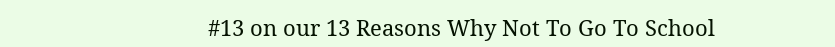#13 on our 13 Reasons Why Not To Go To School